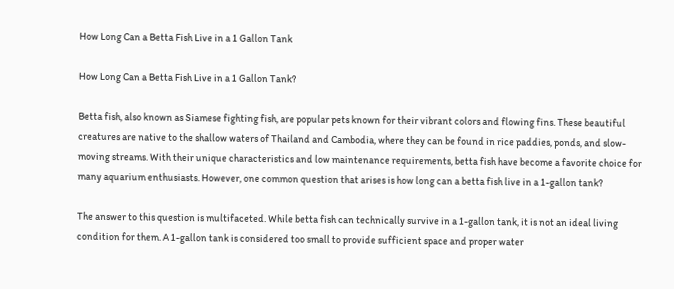How Long Can a Betta Fish Live in a 1 Gallon Tank

How Long Can a Betta Fish Live in a 1 Gallon Tank?

Betta fish, also known as Siamese fighting fish, are popular pets known for their vibrant colors and flowing fins. These beautiful creatures are native to the shallow waters of Thailand and Cambodia, where they can be found in rice paddies, ponds, and slow-moving streams. With their unique characteristics and low maintenance requirements, betta fish have become a favorite choice for many aquarium enthusiasts. However, one common question that arises is how long can a betta fish live in a 1-gallon tank?

The answer to this question is multifaceted. While betta fish can technically survive in a 1-gallon tank, it is not an ideal living condition for them. A 1-gallon tank is considered too small to provide sufficient space and proper water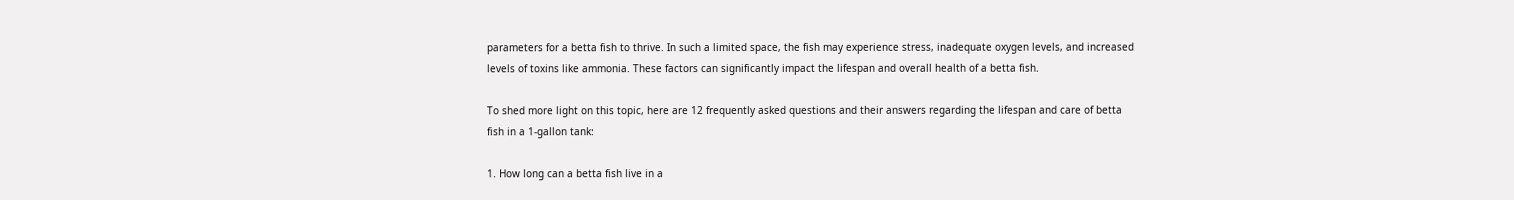parameters for a betta fish to thrive. In such a limited space, the fish may experience stress, inadequate oxygen levels, and increased levels of toxins like ammonia. These factors can significantly impact the lifespan and overall health of a betta fish.

To shed more light on this topic, here are 12 frequently asked questions and their answers regarding the lifespan and care of betta fish in a 1-gallon tank:

1. How long can a betta fish live in a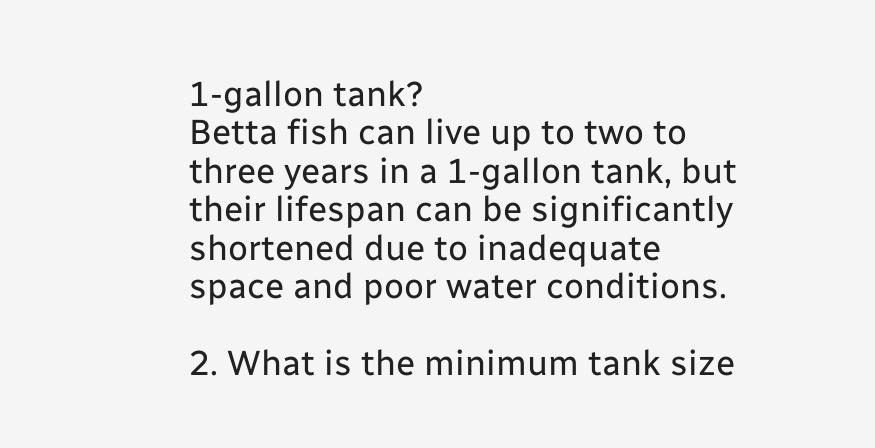1-gallon tank?
Betta fish can live up to two to three years in a 1-gallon tank, but their lifespan can be significantly shortened due to inadequate space and poor water conditions.

2. What is the minimum tank size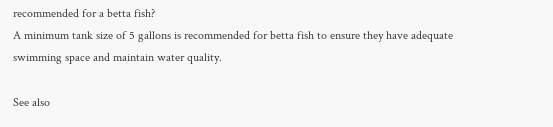recommended for a betta fish?
A minimum tank size of 5 gallons is recommended for betta fish to ensure they have adequate swimming space and maintain water quality.

See also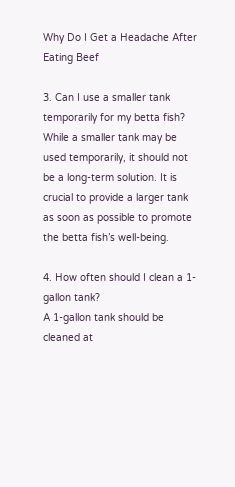Why Do I Get a Headache After Eating Beef

3. Can I use a smaller tank temporarily for my betta fish?
While a smaller tank may be used temporarily, it should not be a long-term solution. It is crucial to provide a larger tank as soon as possible to promote the betta fish’s well-being.

4. How often should I clean a 1-gallon tank?
A 1-gallon tank should be cleaned at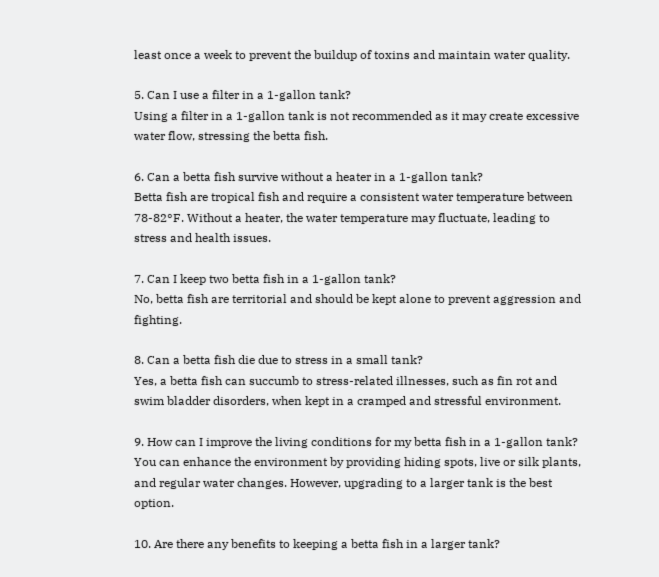least once a week to prevent the buildup of toxins and maintain water quality.

5. Can I use a filter in a 1-gallon tank?
Using a filter in a 1-gallon tank is not recommended as it may create excessive water flow, stressing the betta fish.

6. Can a betta fish survive without a heater in a 1-gallon tank?
Betta fish are tropical fish and require a consistent water temperature between 78-82°F. Without a heater, the water temperature may fluctuate, leading to stress and health issues.

7. Can I keep two betta fish in a 1-gallon tank?
No, betta fish are territorial and should be kept alone to prevent aggression and fighting.

8. Can a betta fish die due to stress in a small tank?
Yes, a betta fish can succumb to stress-related illnesses, such as fin rot and swim bladder disorders, when kept in a cramped and stressful environment.

9. How can I improve the living conditions for my betta fish in a 1-gallon tank?
You can enhance the environment by providing hiding spots, live or silk plants, and regular water changes. However, upgrading to a larger tank is the best option.

10. Are there any benefits to keeping a betta fish in a larger tank?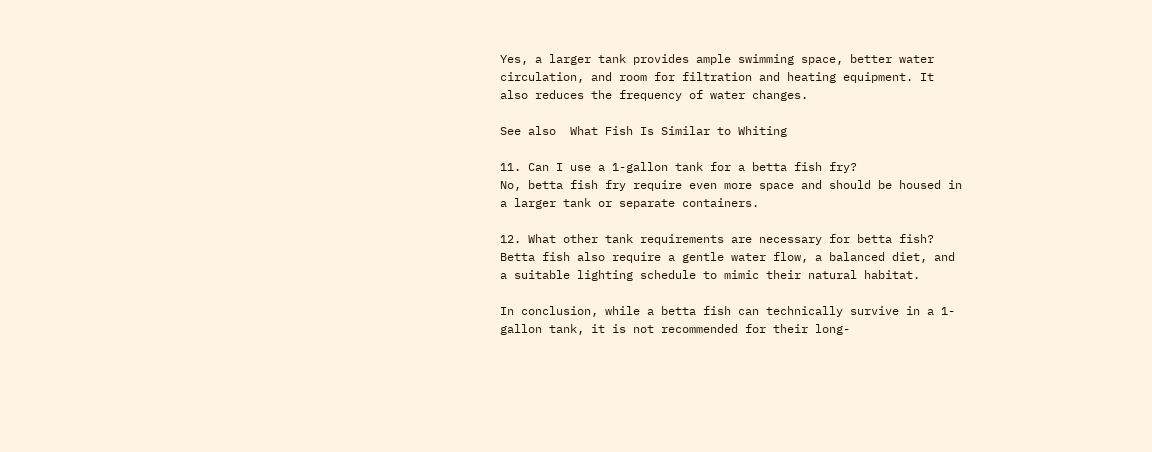Yes, a larger tank provides ample swimming space, better water circulation, and room for filtration and heating equipment. It also reduces the frequency of water changes.

See also  What Fish Is Similar to Whiting

11. Can I use a 1-gallon tank for a betta fish fry?
No, betta fish fry require even more space and should be housed in a larger tank or separate containers.

12. What other tank requirements are necessary for betta fish?
Betta fish also require a gentle water flow, a balanced diet, and a suitable lighting schedule to mimic their natural habitat.

In conclusion, while a betta fish can technically survive in a 1-gallon tank, it is not recommended for their long-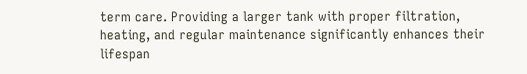term care. Providing a larger tank with proper filtration, heating, and regular maintenance significantly enhances their lifespan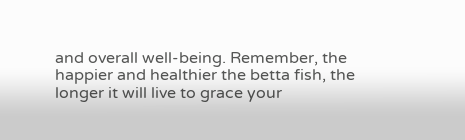and overall well-being. Remember, the happier and healthier the betta fish, the longer it will live to grace your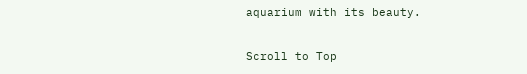aquarium with its beauty.

Scroll to Top